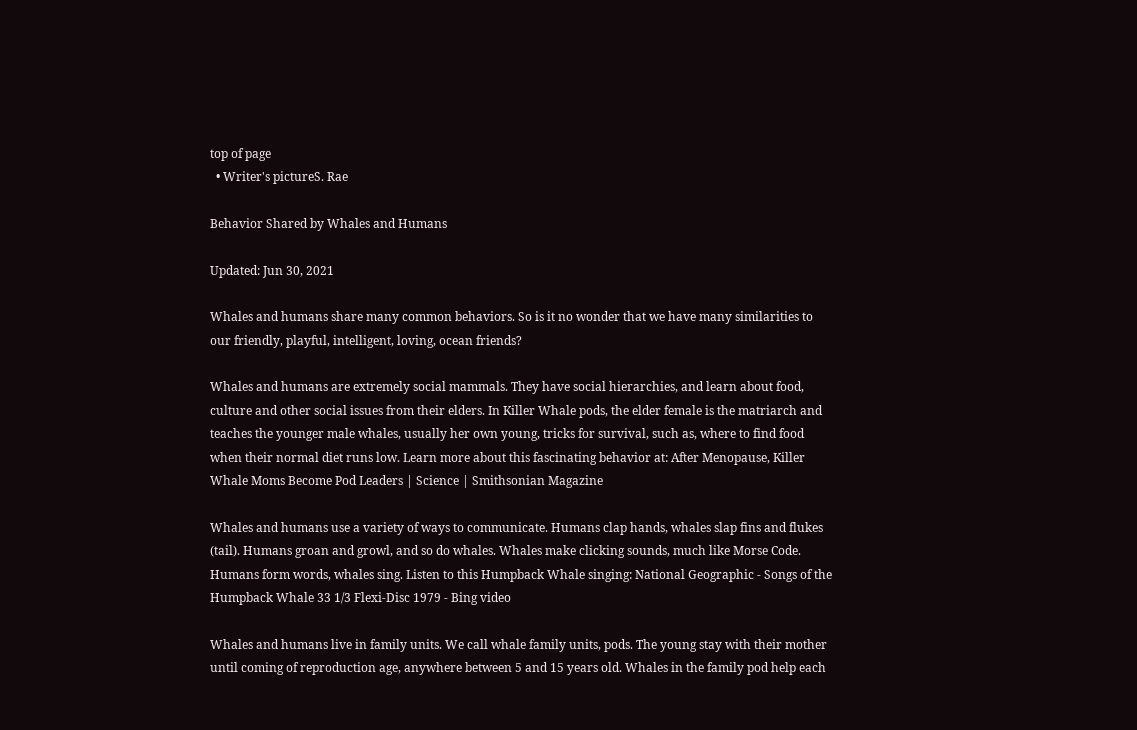top of page
  • Writer's pictureS. Rae

Behavior Shared by Whales and Humans

Updated: Jun 30, 2021

Whales and humans share many common behaviors. So is it no wonder that we have many similarities to our friendly, playful, intelligent, loving, ocean friends?

Whales and humans are extremely social mammals. They have social hierarchies, and learn about food, culture and other social issues from their elders. In Killer Whale pods, the elder female is the matriarch and teaches the younger male whales, usually her own young, tricks for survival, such as, where to find food when their normal diet runs low. Learn more about this fascinating behavior at: After Menopause, Killer Whale Moms Become Pod Leaders | Science | Smithsonian Magazine

Whales and humans use a variety of ways to communicate. Humans clap hands, whales slap fins and flukes (tail). Humans groan and growl, and so do whales. Whales make clicking sounds, much like Morse Code. Humans form words, whales sing. Listen to this Humpback Whale singing: National Geographic - Songs of the Humpback Whale 33 1/3 Flexi-Disc 1979 - Bing video

Whales and humans live in family units. We call whale family units, pods. The young stay with their mother until coming of reproduction age, anywhere between 5 and 15 years old. Whales in the family pod help each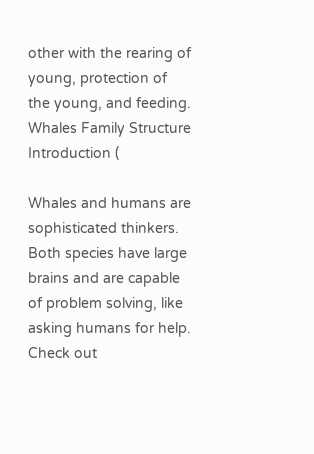other with the rearing of young, protection of the young, and feeding. Whales Family Structure Introduction (

Whales and humans are sophisticated thinkers. Both species have large brains and are capable of problem solving, like asking humans for help. Check out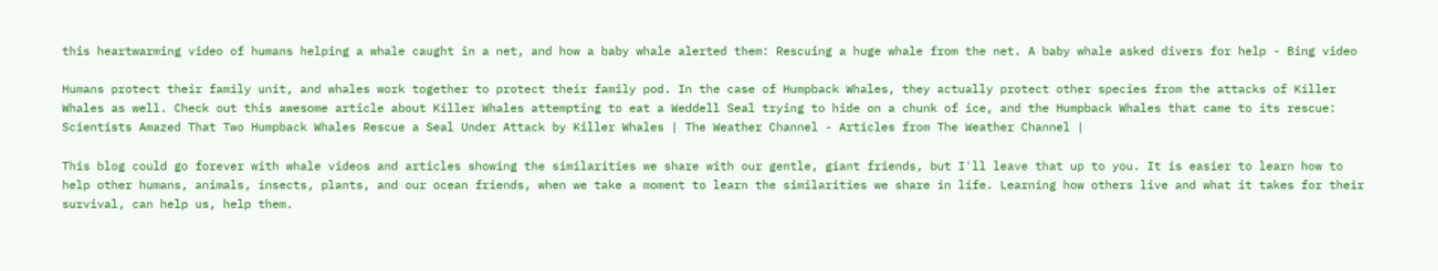this heartwarming video of humans helping a whale caught in a net, and how a baby whale alerted them: Rescuing a huge whale from the net. A baby whale asked divers for help - Bing video

Humans protect their family unit, and whales work together to protect their family pod. In the case of Humpback Whales, they actually protect other species from the attacks of Killer Whales as well. Check out this awesome article about Killer Whales attempting to eat a Weddell Seal trying to hide on a chunk of ice, and the Humpback Whales that came to its rescue: Scientists Amazed That Two Humpback Whales Rescue a Seal Under Attack by Killer Whales | The Weather Channel - Articles from The Weather Channel |

This blog could go forever with whale videos and articles showing the similarities we share with our gentle, giant friends, but I'll leave that up to you. It is easier to learn how to help other humans, animals, insects, plants, and our ocean friends, when we take a moment to learn the similarities we share in life. Learning how others live and what it takes for their survival, can help us, help them.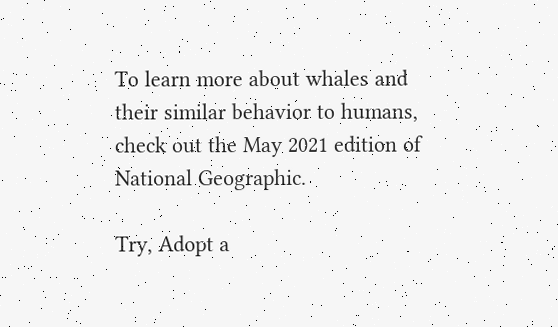To learn more about whales and their similar behavior to humans, check out the May 2021 edition of National Geographic.

Try, Adopt a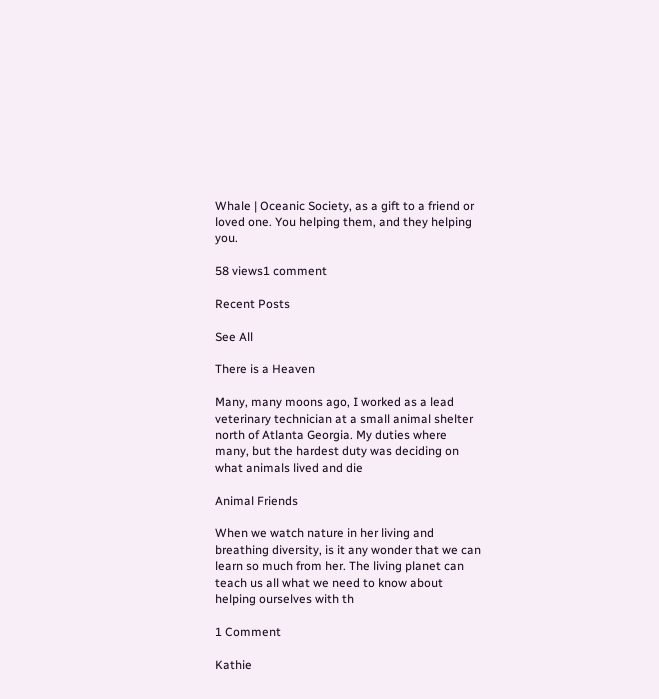Whale | Oceanic Society, as a gift to a friend or loved one. You helping them, and they helping you.

58 views1 comment

Recent Posts

See All

There is a Heaven

Many, many moons ago, I worked as a lead veterinary technician at a small animal shelter north of Atlanta Georgia. My duties where many, but the hardest duty was deciding on what animals lived and die

Animal Friends

When we watch nature in her living and breathing diversity, is it any wonder that we can learn so much from her. The living planet can teach us all what we need to know about helping ourselves with th

1 Comment

Kathie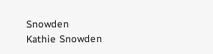Snowden
Kathie Snowden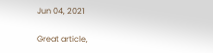Jun 04, 2021

Great article,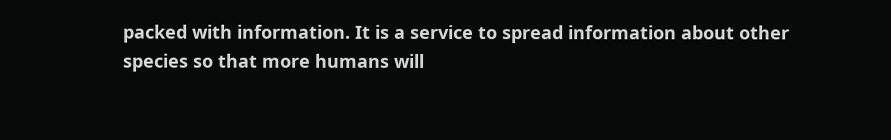packed with information. It is a service to spread information about other species so that more humans will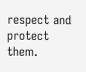respect and protect them.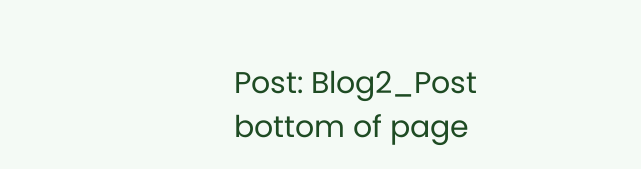Post: Blog2_Post
bottom of page